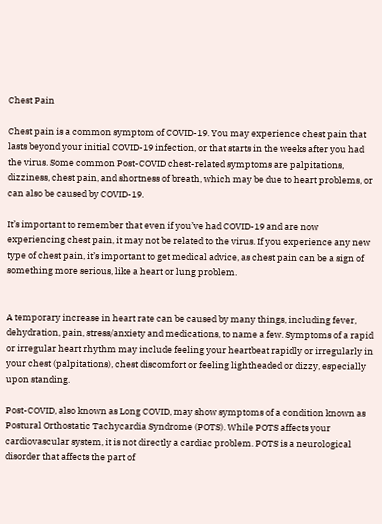Chest Pain

Chest pain is a common symptom of COVID-19. You may experience chest pain that lasts beyond your initial COVID-19 infection, or that starts in the weeks after you had the virus. Some common Post-COVID chest-related symptoms are palpitations, dizziness, chest pain, and shortness of breath, which may be due to heart problems, or can also be caused by COVID-19.

It’s important to remember that even if you’ve had COVID-19 and are now experiencing chest pain, it may not be related to the virus. If you experience any new type of chest pain, it’s important to get medical advice, as chest pain can be a sign of something more serious, like a heart or lung problem.


A temporary increase in heart rate can be caused by many things, including fever, dehydration, pain, stress/anxiety and medications, to name a few. Symptoms of a rapid or irregular heart rhythm may include feeling your heartbeat rapidly or irregularly in your chest (palpitations), chest discomfort or feeling lightheaded or dizzy, especially upon standing.

Post-COVID, also known as Long COVID, may show symptoms of a condition known as Postural Orthostatic Tachycardia Syndrome (POTS). While POTS affects your cardiovascular system, it is not directly a cardiac problem. POTS is a neurological disorder that affects the part of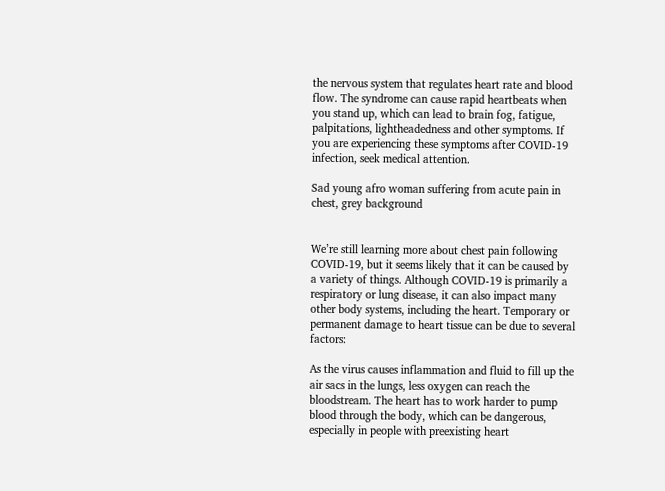the nervous system that regulates heart rate and blood flow. The syndrome can cause rapid heartbeats when you stand up, which can lead to brain fog, fatigue, palpitations, lightheadedness and other symptoms. If you are experiencing these symptoms after COVID-19 infection, seek medical attention.

Sad young afro woman suffering from acute pain in chest, grey background


We’re still learning more about chest pain following COVID-19, but it seems likely that it can be caused by a variety of things. Although COVID-19 is primarily a respiratory or lung disease, it can also impact many other body systems, including the heart. Temporary or permanent damage to heart tissue can be due to several factors:

As the virus causes inflammation and fluid to fill up the air sacs in the lungs, less oxygen can reach the bloodstream. The heart has to work harder to pump blood through the body, which can be dangerous, especially in people with preexisting heart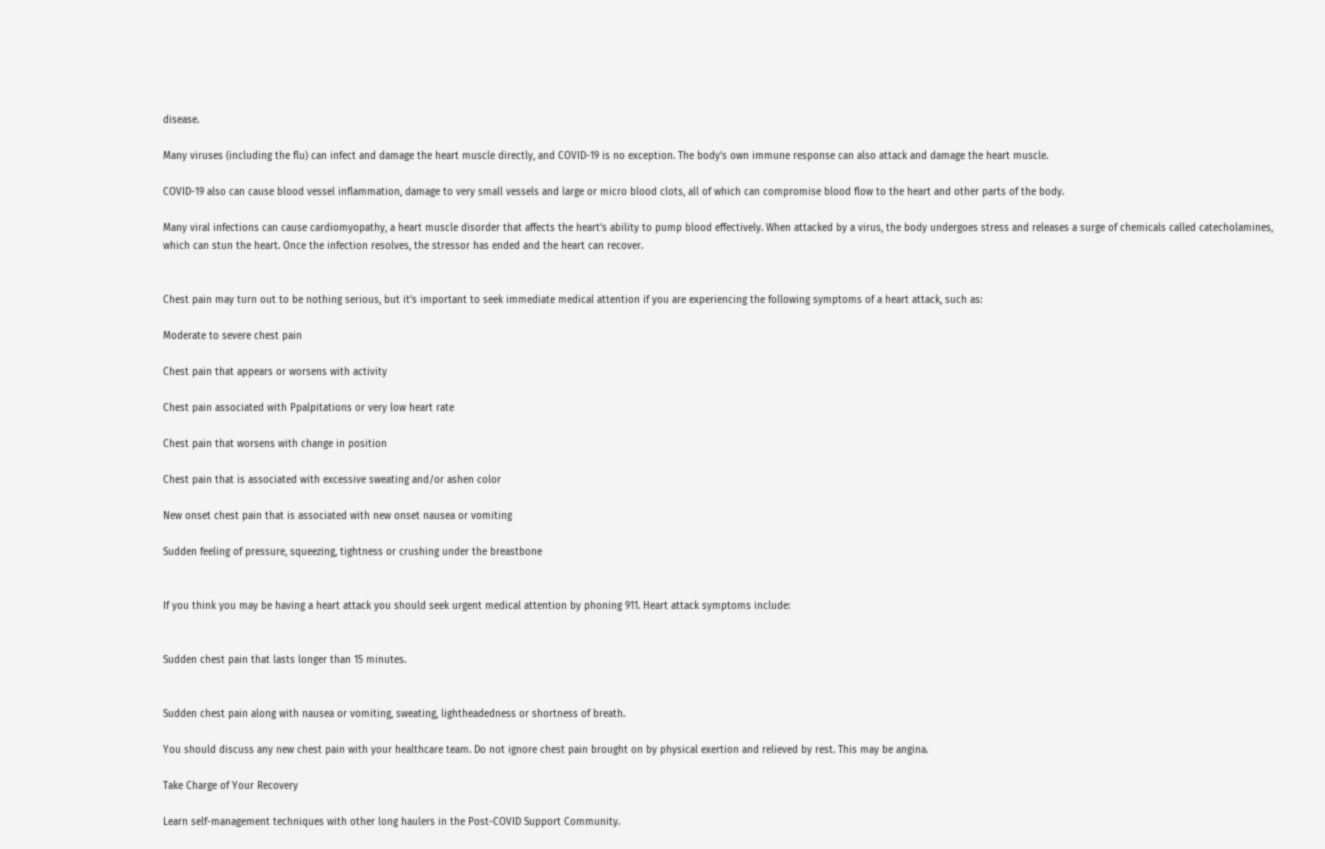disease.

Many viruses (including the flu) can infect and damage the heart muscle directly, and COVID-19 is no exception. The body’s own immune response can also attack and damage the heart muscle.

COVID-19 also can cause blood vessel inflammation, damage to very small vessels and large or micro blood clots, all of which can compromise blood flow to the heart and other parts of the body.

Many viral infections can cause cardiomyopathy, a heart muscle disorder that affects the heart’s ability to pump blood effectively. When attacked by a virus, the body undergoes stress and releases a surge of chemicals called catecholamines, which can stun the heart. Once the infection resolves, the stressor has ended and the heart can recover.


Chest pain may turn out to be nothing serious, but it’s important to seek immediate medical attention if you are experiencing the following symptoms of a heart attack, such as:

Moderate to severe chest pain

Chest pain that appears or worsens with activity

Chest pain associated with Ppalpitations or very low heart rate

Chest pain that worsens with change in position

Chest pain that is associated with excessive sweating and/or ashen color

New onset chest pain that is associated with new onset nausea or vomiting

Sudden feeling of pressure, squeezing, tightness or crushing under the breastbone


If you think you may be having a heart attack you should seek urgent medical attention by phoning 911. Heart attack symptoms include:


Sudden chest pain that lasts longer than 15 minutes.


Sudden chest pain along with nausea or vomiting, sweating, lightheadedness or shortness of breath.

You should discuss any new chest pain with your healthcare team. Do not ignore chest pain brought on by physical exertion and relieved by rest. This may be angina.

Take Charge of Your Recovery

Learn self-management techniques with other long haulers in the Post-COVID Support Community.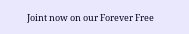Joint now on our Forever Free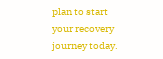plan to start your recovery journey today.